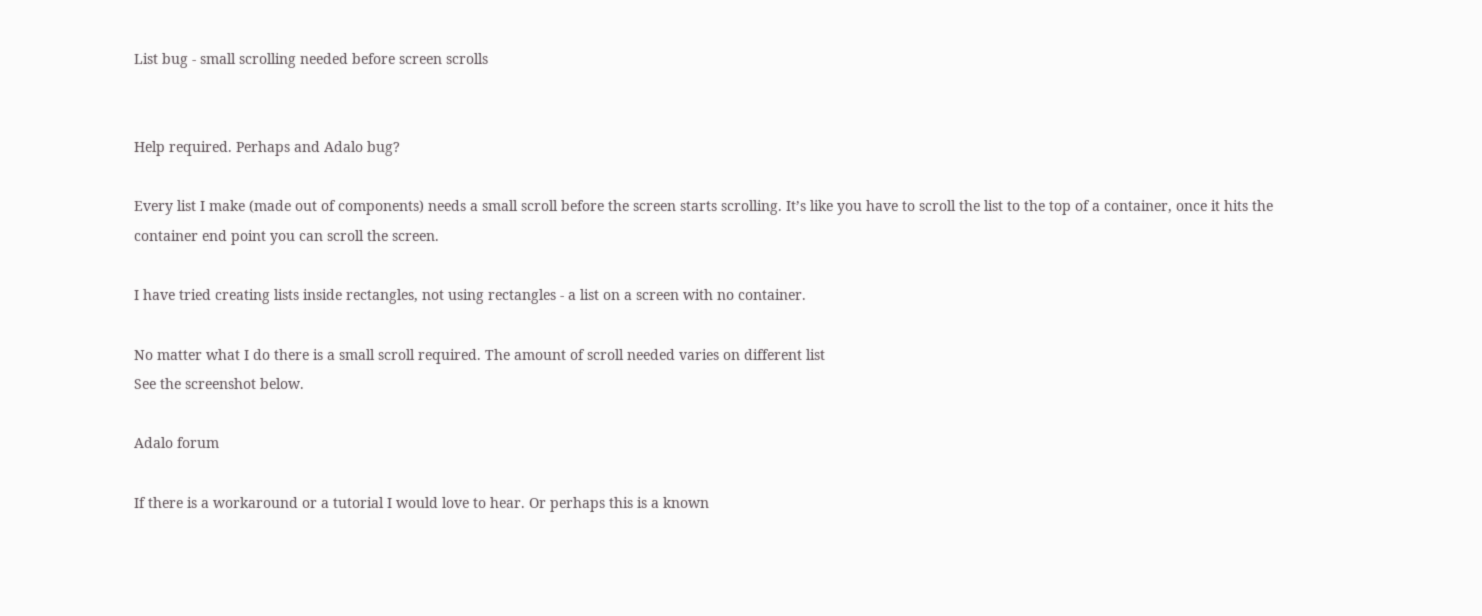List bug - small scrolling needed before screen scrolls


Help required. Perhaps and Adalo bug?

Every list I make (made out of components) needs a small scroll before the screen starts scrolling. It’s like you have to scroll the list to the top of a container, once it hits the container end point you can scroll the screen.

I have tried creating lists inside rectangles, not using rectangles - a list on a screen with no container.

No matter what I do there is a small scroll required. The amount of scroll needed varies on different list
See the screenshot below.

Adalo forum

If there is a workaround or a tutorial I would love to hear. Or perhaps this is a known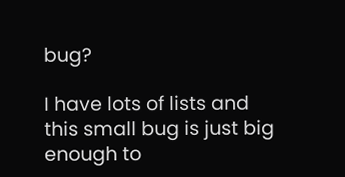bug?

I have lots of lists and this small bug is just big enough to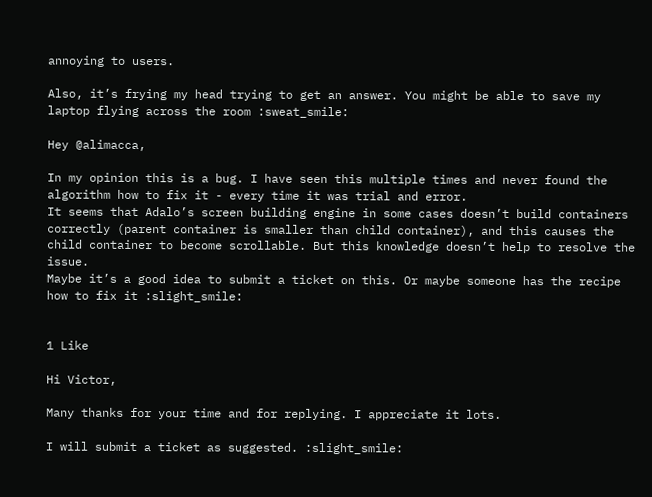annoying to users.

Also, it’s frying my head trying to get an answer. You might be able to save my laptop flying across the room :sweat_smile:

Hey @alimacca,

In my opinion this is a bug. I have seen this multiple times and never found the algorithm how to fix it - every time it was trial and error.
It seems that Adalo’s screen building engine in some cases doesn’t build containers correctly (parent container is smaller than child container), and this causes the child container to become scrollable. But this knowledge doesn’t help to resolve the issue.
Maybe it’s a good idea to submit a ticket on this. Or maybe someone has the recipe how to fix it :slight_smile:


1 Like

Hi Victor,

Many thanks for your time and for replying. I appreciate it lots.

I will submit a ticket as suggested. :slight_smile: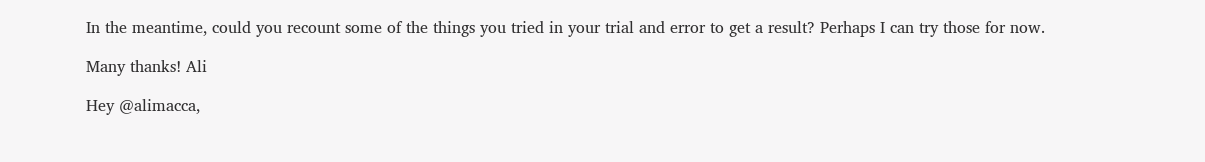In the meantime, could you recount some of the things you tried in your trial and error to get a result? Perhaps I can try those for now.

Many thanks! Ali

Hey @alimacca,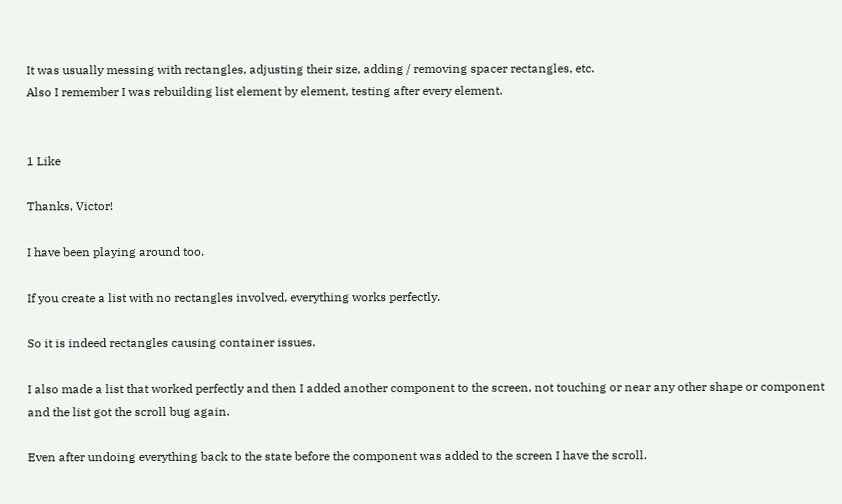It was usually messing with rectangles, adjusting their size, adding / removing spacer rectangles, etc.
Also I remember I was rebuilding list element by element, testing after every element.


1 Like

Thanks, Victor!

I have been playing around too.

If you create a list with no rectangles involved, everything works perfectly.

So it is indeed rectangles causing container issues.

I also made a list that worked perfectly and then I added another component to the screen, not touching or near any other shape or component and the list got the scroll bug again.

Even after undoing everything back to the state before the component was added to the screen I have the scroll.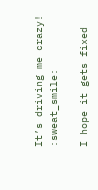It’s driving me crazy! :sweat_smile:

I hope it gets fixed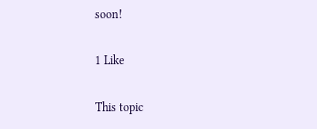soon!

1 Like

This topic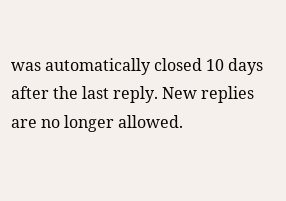was automatically closed 10 days after the last reply. New replies are no longer allowed.